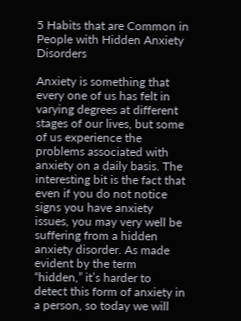5 Habits that are Common in People with Hidden Anxiety Disorders

Anxiety is something that every one of us has felt in varying degrees at different stages of our lives, but some of us experience the problems associated with anxiety on a daily basis. The interesting bit is the fact that even if you do not notice signs you have anxiety issues, you may very well be suffering from a hidden anxiety disorder. As made evident by the term “hidden,” it’s harder to detect this form of anxiety in a person, so today we will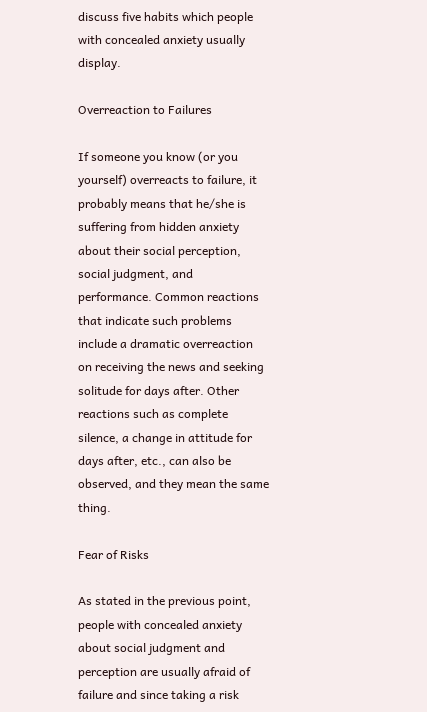discuss five habits which people with concealed anxiety usually display.

Overreaction to Failures

If someone you know (or you yourself) overreacts to failure, it probably means that he/she is suffering from hidden anxiety about their social perception, social judgment, and performance. Common reactions that indicate such problems include a dramatic overreaction on receiving the news and seeking solitude for days after. Other reactions such as complete silence, a change in attitude for days after, etc., can also be observed, and they mean the same thing.

Fear of Risks

As stated in the previous point, people with concealed anxiety about social judgment and perception are usually afraid of failure and since taking a risk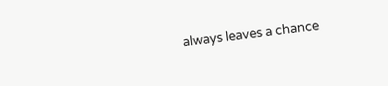always leaves a chance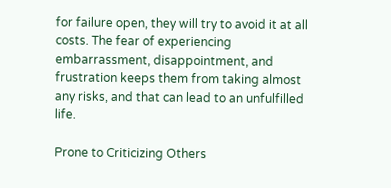for failure open, they will try to avoid it at all costs. The fear of experiencing embarrassment, disappointment, and frustration keeps them from taking almost any risks, and that can lead to an unfulfilled life.

Prone to Criticizing Others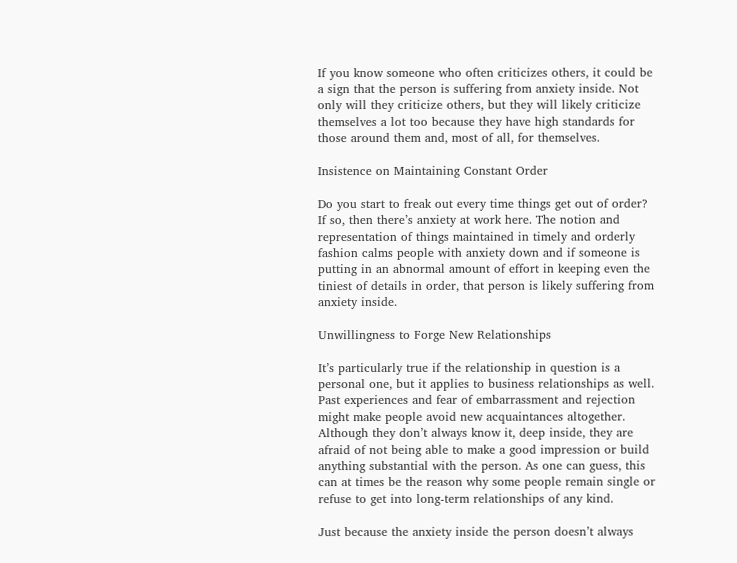If you know someone who often criticizes others, it could be a sign that the person is suffering from anxiety inside. Not only will they criticize others, but they will likely criticize themselves a lot too because they have high standards for those around them and, most of all, for themselves.

Insistence on Maintaining Constant Order

Do you start to freak out every time things get out of order? If so, then there’s anxiety at work here. The notion and representation of things maintained in timely and orderly fashion calms people with anxiety down and if someone is putting in an abnormal amount of effort in keeping even the tiniest of details in order, that person is likely suffering from anxiety inside.

Unwillingness to Forge New Relationships

It’s particularly true if the relationship in question is a personal one, but it applies to business relationships as well. Past experiences and fear of embarrassment and rejection might make people avoid new acquaintances altogether. Although they don’t always know it, deep inside, they are afraid of not being able to make a good impression or build anything substantial with the person. As one can guess, this can at times be the reason why some people remain single or refuse to get into long-term relationships of any kind.

Just because the anxiety inside the person doesn’t always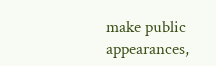make public appearances,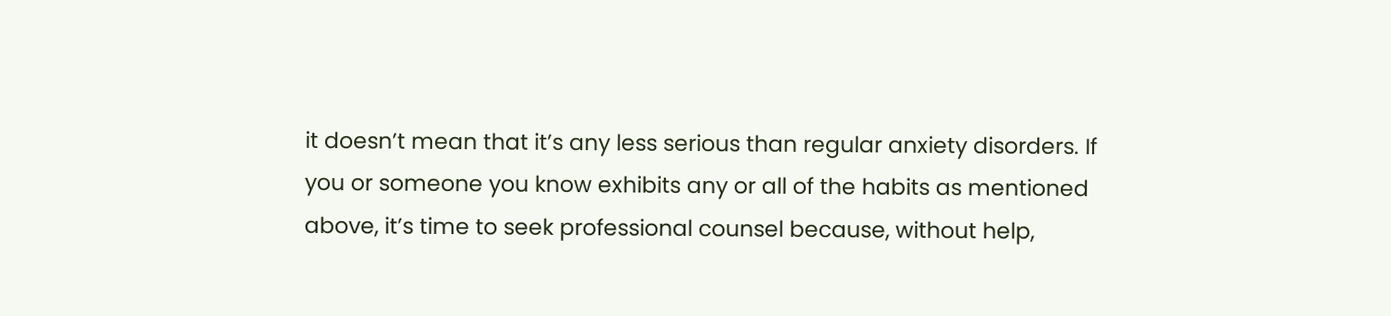it doesn’t mean that it’s any less serious than regular anxiety disorders. If you or someone you know exhibits any or all of the habits as mentioned above, it’s time to seek professional counsel because, without help,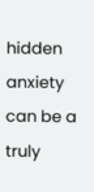hidden anxiety can be a truly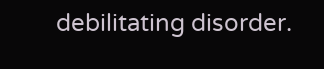debilitating disorder.